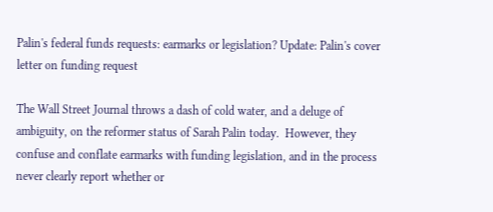Palin's federal funds requests: earmarks or legislation? Update: Palin's cover letter on funding request

The Wall Street Journal throws a dash of cold water, and a deluge of ambiguity, on the reformer status of Sarah Palin today.  However, they confuse and conflate earmarks with funding legislation, and in the process never clearly report whether or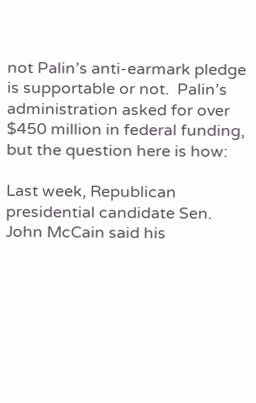not Palin’s anti-earmark pledge is supportable or not.  Palin’s administration asked for over $450 million in federal funding, but the question here is how:

Last week, Republican presidential candidate Sen. John McCain said his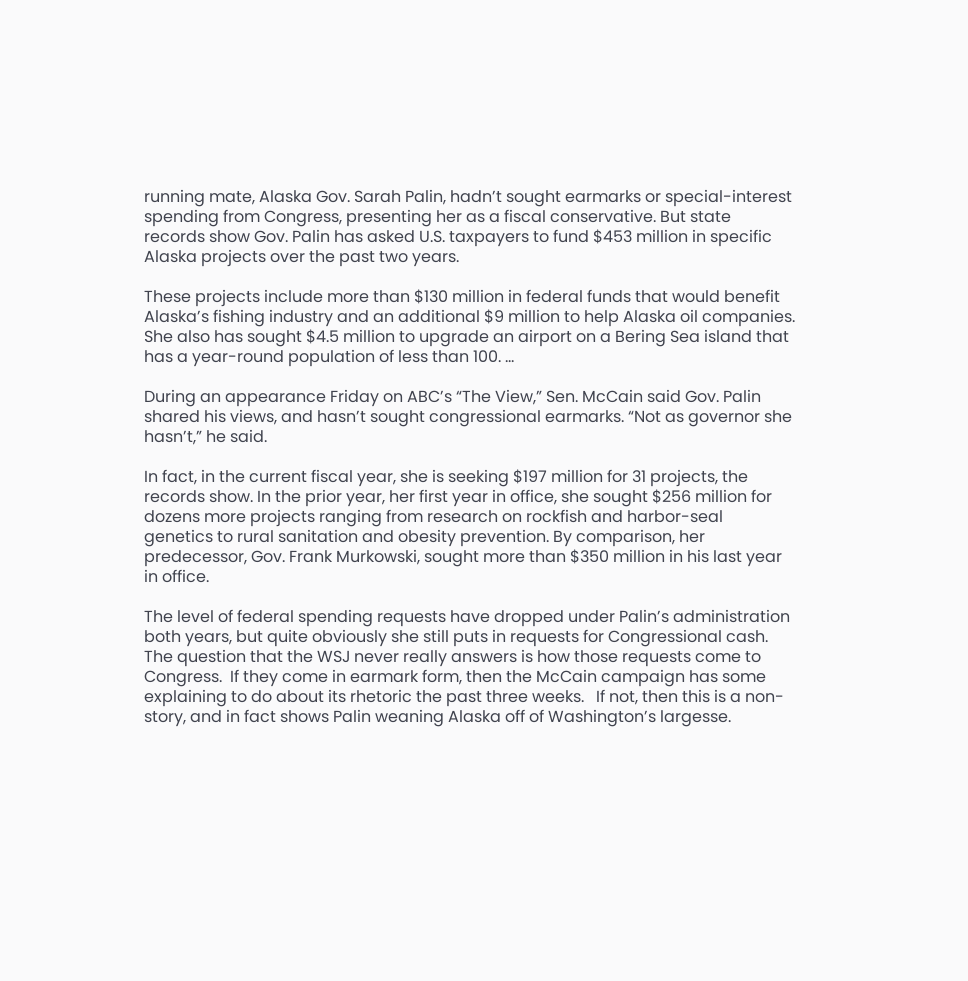running mate, Alaska Gov. Sarah Palin, hadn’t sought earmarks or special-interest spending from Congress, presenting her as a fiscal conservative. But state records show Gov. Palin has asked U.S. taxpayers to fund $453 million in specific Alaska projects over the past two years.

These projects include more than $130 million in federal funds that would benefit Alaska’s fishing industry and an additional $9 million to help Alaska oil companies. She also has sought $4.5 million to upgrade an airport on a Bering Sea island that has a year-round population of less than 100. …

During an appearance Friday on ABC’s “The View,” Sen. McCain said Gov. Palin shared his views, and hasn’t sought congressional earmarks. “Not as governor she hasn’t,” he said.

In fact, in the current fiscal year, she is seeking $197 million for 31 projects, the records show. In the prior year, her first year in office, she sought $256 million for dozens more projects ranging from research on rockfish and harbor-seal genetics to rural sanitation and obesity prevention. By comparison, her predecessor, Gov. Frank Murkowski, sought more than $350 million in his last year in office.

The level of federal spending requests have dropped under Palin’s administration both years, but quite obviously she still puts in requests for Congressional cash.  The question that the WSJ never really answers is how those requests come to Congress.  If they come in earmark form, then the McCain campaign has some explaining to do about its rhetoric the past three weeks.   If not, then this is a non-story, and in fact shows Palin weaning Alaska off of Washington’s largesse.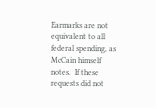Earmarks are not equivalent to all federal spending, as McCain himself notes.  If these requests did not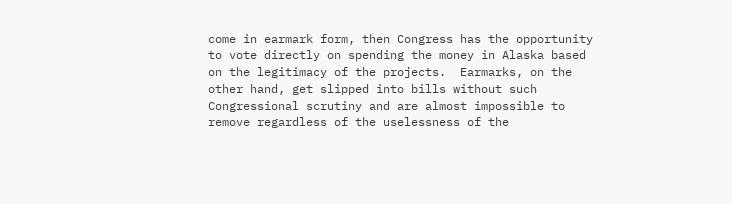come in earmark form, then Congress has the opportunity to vote directly on spending the money in Alaska based on the legitimacy of the projects.  Earmarks, on the other hand, get slipped into bills without such Congressional scrutiny and are almost impossible to remove regardless of the uselessness of the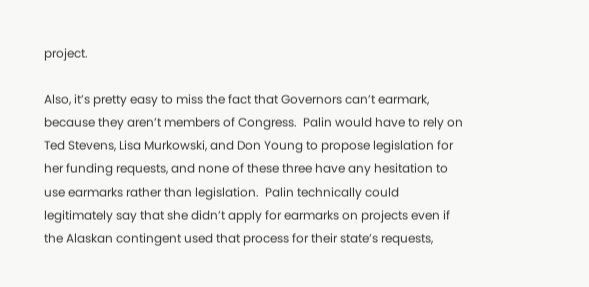project.

Also, it’s pretty easy to miss the fact that Governors can’t earmark, because they aren’t members of Congress.  Palin would have to rely on Ted Stevens, Lisa Murkowski, and Don Young to propose legislation for her funding requests, and none of these three have any hesitation to use earmarks rather than legislation.  Palin technically could legitimately say that she didn’t apply for earmarks on projects even if the Alaskan contingent used that process for their state’s requests,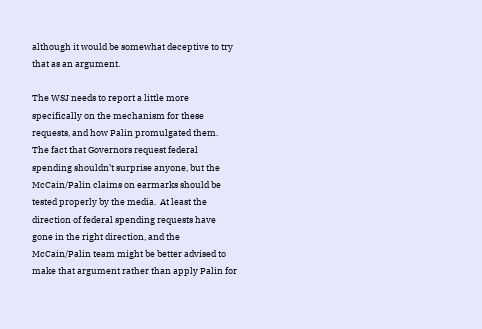although it would be somewhat deceptive to try that as an argument.

The WSJ needs to report a little more specifically on the mechanism for these requests, and how Palin promulgated them.  The fact that Governors request federal spending shouldn’t surprise anyone, but the McCain/Palin claims on earmarks should be tested properly by the media.  At least the direction of federal spending requests have gone in the right direction, and the McCain/Palin team might be better advised to make that argument rather than apply Palin for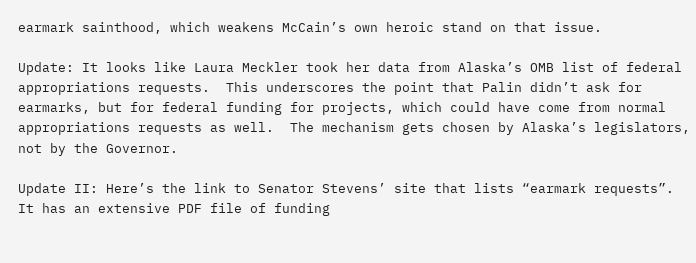earmark sainthood, which weakens McCain’s own heroic stand on that issue.

Update: It looks like Laura Meckler took her data from Alaska’s OMB list of federal appropriations requests.  This underscores the point that Palin didn’t ask for earmarks, but for federal funding for projects, which could have come from normal appropriations requests as well.  The mechanism gets chosen by Alaska’s legislators, not by the Governor.

Update II: Here’s the link to Senator Stevens’ site that lists “earmark requests”.   It has an extensive PDF file of funding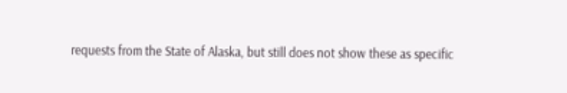requests from the State of Alaska, but still does not show these as specific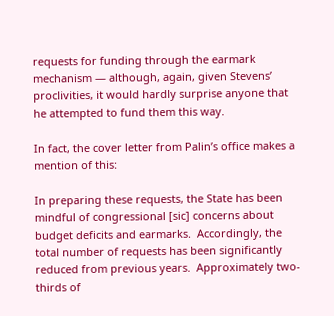requests for funding through the earmark mechanism — although, again, given Stevens’ proclivities, it would hardly surprise anyone that he attempted to fund them this way.

In fact, the cover letter from Palin’s office makes a mention of this:

In preparing these requests, the State has been mindful of congressional [sic] concerns about budget deficits and earmarks.  Accordingly, the total number of requests has been significantly reduced from previous years.  Approximately two-thirds of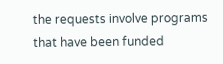the requests involve programs that have been funded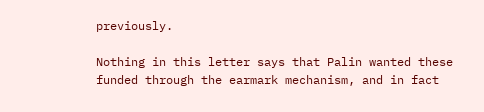previously.

Nothing in this letter says that Palin wanted these funded through the earmark mechanism, and in fact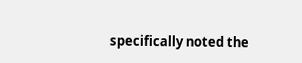specifically noted the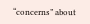“concerns” about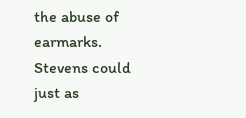the abuse of earmarks.  Stevens could just as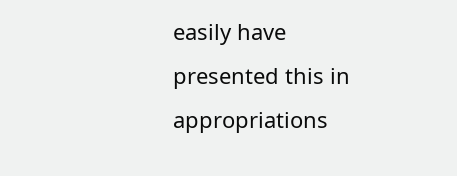easily have presented this in appropriations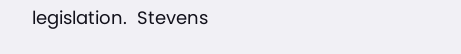legislation.  Stevens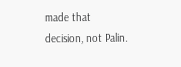made that decision, not Palin.